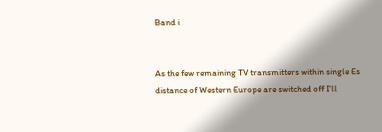Band i


As the few remaining TV transmitters within single Es distance of Western Europe are switched off I'll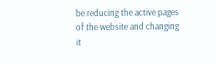be reducing the active pages of the website and changing it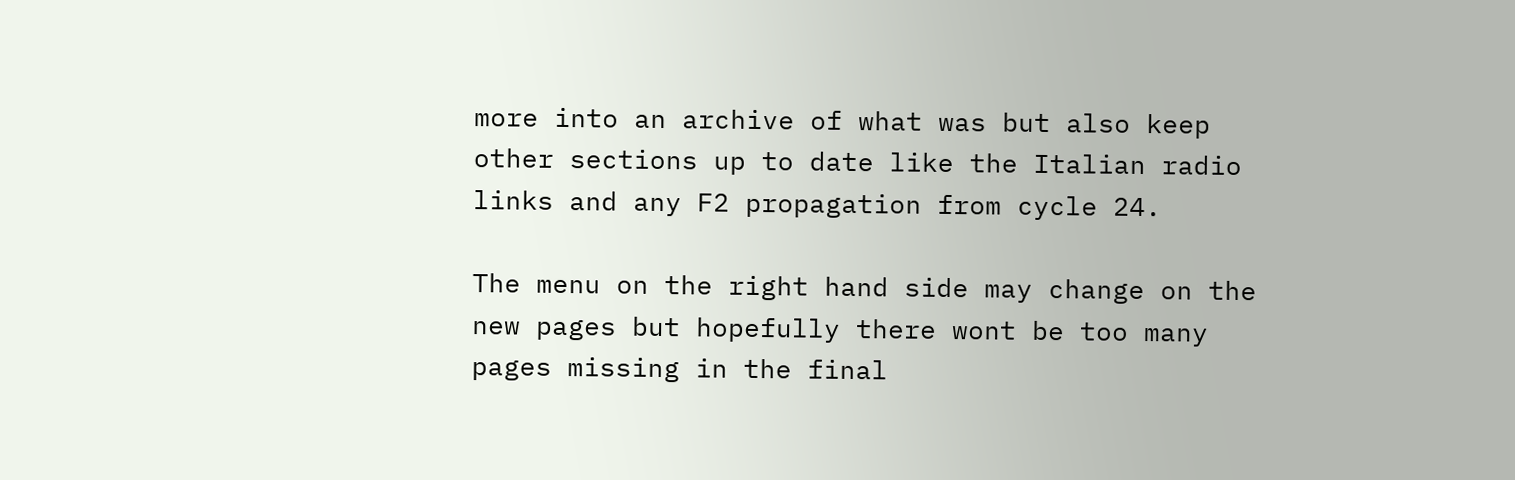more into an archive of what was but also keep other sections up to date like the Italian radio links and any F2 propagation from cycle 24.

The menu on the right hand side may change on the new pages but hopefully there wont be too many pages missing in the final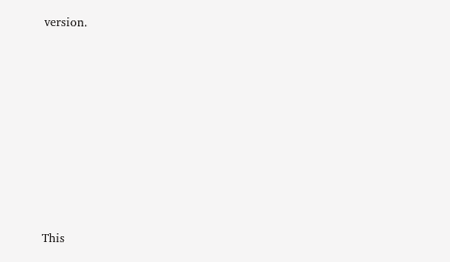version.








This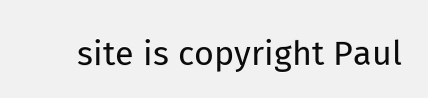site is copyright Paul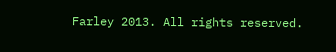Farley 2013. All rights reserved.